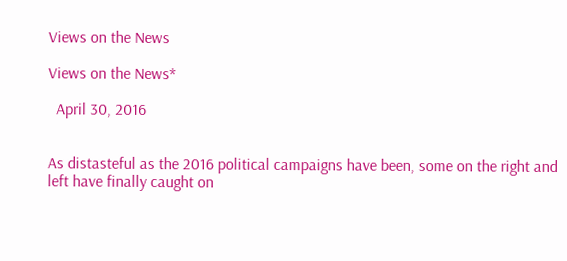Views on the News

Views on the News*

  April 30, 2016


As distasteful as the 2016 political campaigns have been, some on the right and left have finally caught on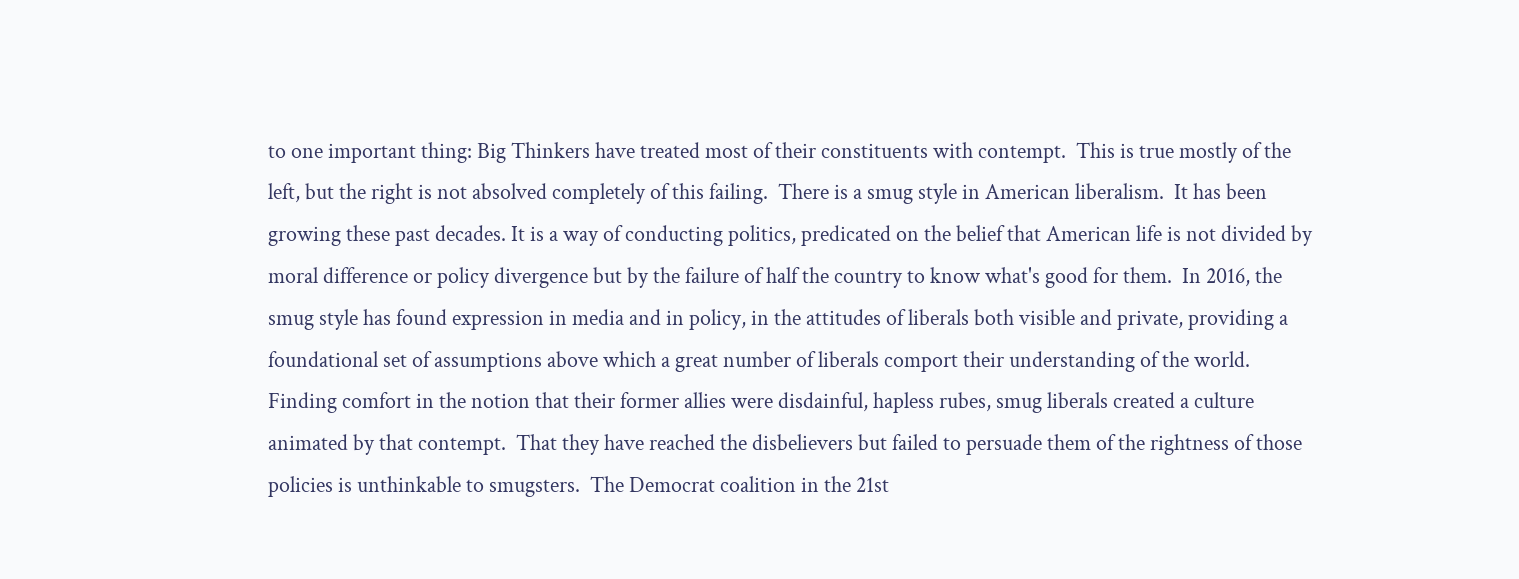to one important thing: Big Thinkers have treated most of their constituents with contempt.  This is true mostly of the left, but the right is not absolved completely of this failing.  There is a smug style in American liberalism.  It has been growing these past decades. It is a way of conducting politics, predicated on the belief that American life is not divided by moral difference or policy divergence but by the failure of half the country to know what's good for them.  In 2016, the smug style has found expression in media and in policy, in the attitudes of liberals both visible and private, providing a foundational set of assumptions above which a great number of liberals comport their understanding of the world.  Finding comfort in the notion that their former allies were disdainful, hapless rubes, smug liberals created a culture animated by that contempt.  That they have reached the disbelievers but failed to persuade them of the rightness of those policies is unthinkable to smugsters.  The Democrat coalition in the 21st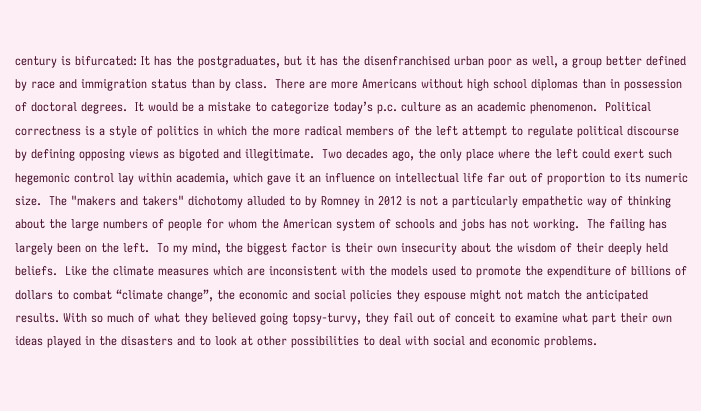century is bifurcated: It has the postgraduates, but it has the disenfranchised urban poor as well, a group better defined by race and immigration status than by class.  There are more Americans without high school diplomas than in possession of doctoral degrees.  It would be a mistake to categorize today’s p.c. culture as an academic phenomenon.  Political correctness is a style of politics in which the more radical members of the left attempt to regulate political discourse by defining opposing views as bigoted and illegitimate.  Two decades ago, the only place where the left could exert such hegemonic control lay within academia, which gave it an influence on intellectual life far out of proportion to its numeric size.  The "makers and takers" dichotomy alluded to by Romney in 2012 is not a particularly empathetic way of thinking about the large numbers of people for whom the American system of schools and jobs has not working.  The failing has largely been on the left.  To my mind, the biggest factor is their own insecurity about the wisdom of their deeply held beliefs.  Like the climate measures which are inconsistent with the models used to promote the expenditure of billions of dollars to combat “climate change”, the economic and social policies they espouse might not match the anticipated results. With so much of what they believed going topsy-turvy, they fail out of conceit to examine what part their own ideas played in the disasters and to look at other possibilities to deal with social and economic problems.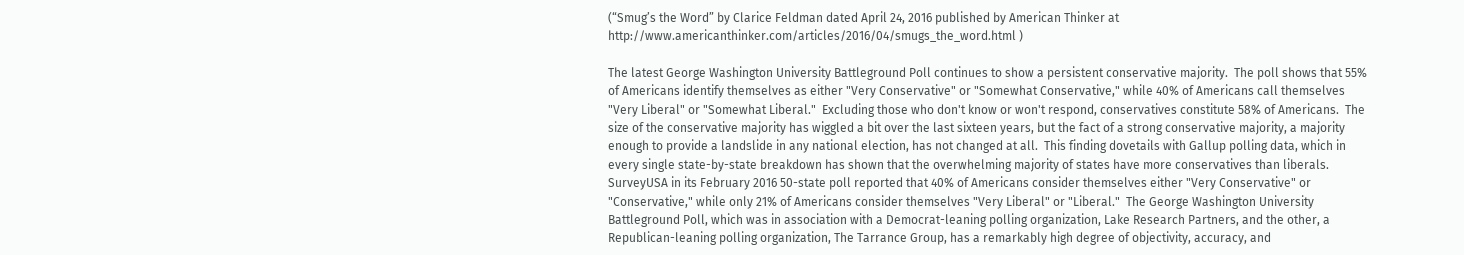(“Smug’s the Word” by Clarice Feldman dated April 24, 2016 published by American Thinker at http://www.americanthinker.com/articles/2016/04/smugs_the_word.html )

The latest George Washington University Battleground Poll continues to show a persistent conservative majority.  The poll shows that 55% of Americans identify themselves as either "Very Conservative" or "Somewhat Conservative," while 40% of Americans call themselves "Very Liberal" or "Somewhat Liberal."  Excluding those who don't know or won't respond, conservatives constitute 58% of Americans.  The size of the conservative majority has wiggled a bit over the last sixteen years, but the fact of a strong conservative majority, a majority enough to provide a landslide in any national election, has not changed at all.  This finding dovetails with Gallup polling data, which in every single state-by-state breakdown has shown that the overwhelming majority of states have more conservatives than liberals.  SurveyUSA in its February 2016 50-state poll reported that 40% of Americans consider themselves either "Very Conservative" or "Conservative," while only 21% of Americans consider themselves "Very Liberal" or "Liberal."  The George Washington University Battleground Poll, which was in association with a Democrat-leaning polling organization, Lake Research Partners, and the other, a Republican-leaning polling organization, The Tarrance Group, has a remarkably high degree of objectivity, accuracy, and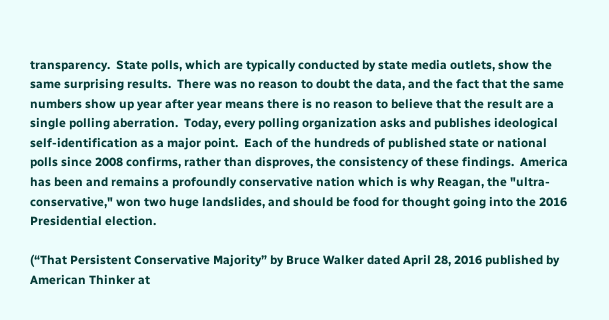transparency.  State polls, which are typically conducted by state media outlets, show the same surprising results.  There was no reason to doubt the data, and the fact that the same numbers show up year after year means there is no reason to believe that the result are a single polling aberration.  Today, every polling organization asks and publishes ideological self-identification as a major point.  Each of the hundreds of published state or national polls since 2008 confirms, rather than disproves, the consistency of these findings.  America has been and remains a profoundly conservative nation which is why Reagan, the "ultra-conservative," won two huge landslides, and should be food for thought going into the 2016 Presidential election.

(“That Persistent Conservative Majority” by Bruce Walker dated April 28, 2016 published by American Thinker at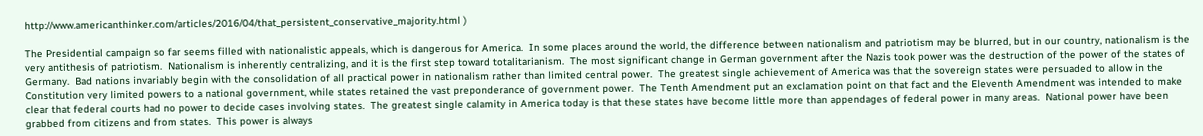http://www.americanthinker.com/articles/2016/04/that_persistent_conservative_majority.html )

The Presidential campaign so far seems filled with nationalistic appeals, which is dangerous for America.  In some places around the world, the difference between nationalism and patriotism may be blurred, but in our country, nationalism is the very antithesis of patriotism.  Nationalism is inherently centralizing, and it is the first step toward totalitarianism.  The most significant change in German government after the Nazis took power was the destruction of the power of the states of Germany.  Bad nations invariably begin with the consolidation of all practical power in nationalism rather than limited central power.  The greatest single achievement of America was that the sovereign states were persuaded to allow in the Constitution very limited powers to a national government, while states retained the vast preponderance of government power.  The Tenth Amendment put an exclamation point on that fact and the Eleventh Amendment was intended to make clear that federal courts had no power to decide cases involving states.  The greatest single calamity in America today is that these states have become little more than appendages of federal power in many areas.  National power have been grabbed from citizens and from states.  This power is always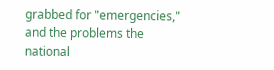grabbed for "emergencies," and the problems the national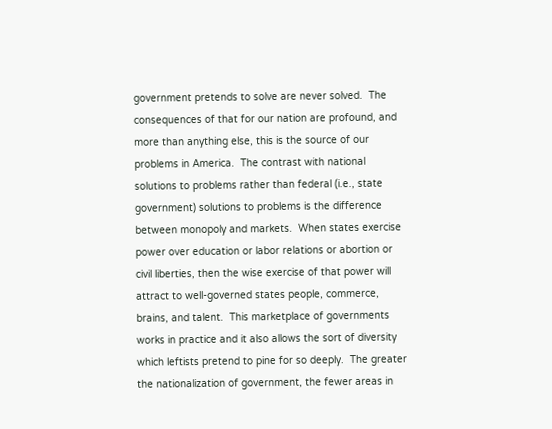government pretends to solve are never solved.  The consequences of that for our nation are profound, and more than anything else, this is the source of our problems in America.  The contrast with national solutions to problems rather than federal (i.e., state government) solutions to problems is the difference between monopoly and markets.  When states exercise power over education or labor relations or abortion or civil liberties, then the wise exercise of that power will attract to well-governed states people, commerce, brains, and talent.  This marketplace of governments works in practice and it also allows the sort of diversity which leftists pretend to pine for so deeply.  The greater the nationalization of government, the fewer areas in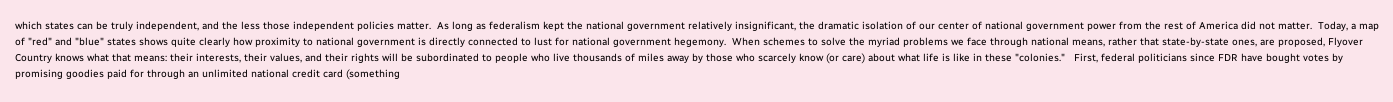which states can be truly independent, and the less those independent policies matter.  As long as federalism kept the national government relatively insignificant, the dramatic isolation of our center of national government power from the rest of America did not matter.  Today, a map of "red" and "blue" states shows quite clearly how proximity to national government is directly connected to lust for national government hegemony.  When schemes to solve the myriad problems we face through national means, rather that state-by-state ones, are proposed, Flyover Country knows what that means: their interests, their values, and their rights will be subordinated to people who live thousands of miles away by those who scarcely know (or care) about what life is like in these "colonies."   First, federal politicians since FDR have bought votes by promising goodies paid for through an unlimited national credit card (something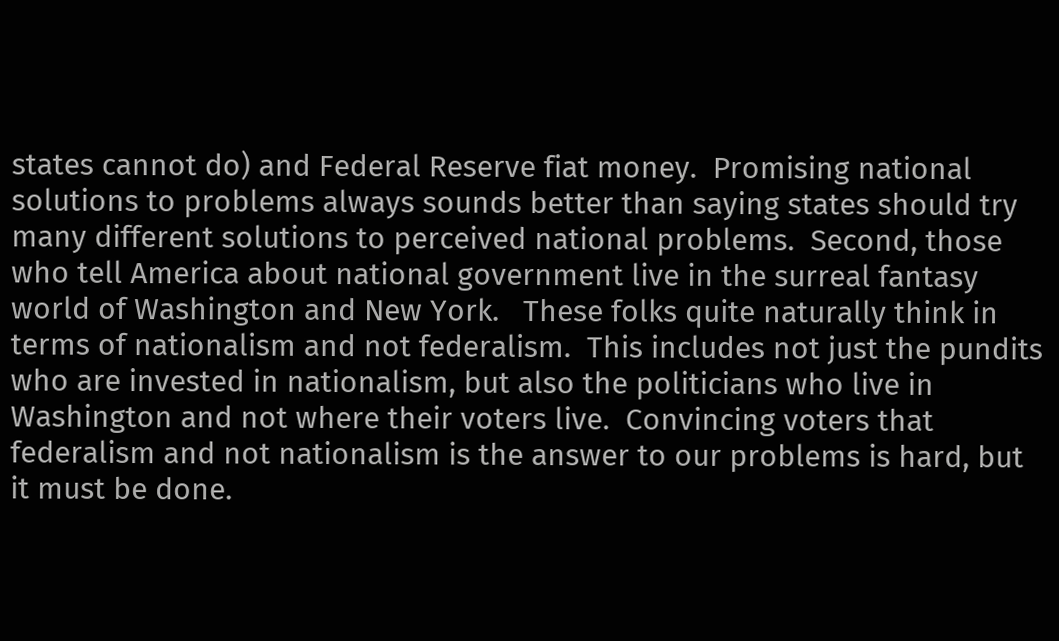states cannot do) and Federal Reserve fiat money.  Promising national solutions to problems always sounds better than saying states should try many different solutions to perceived national problems.  Second, those who tell America about national government live in the surreal fantasy world of Washington and New York.   These folks quite naturally think in terms of nationalism and not federalism.  This includes not just the pundits who are invested in nationalism, but also the politicians who live in Washington and not where their voters live.  Convincing voters that federalism and not nationalism is the answer to our problems is hard, but it must be done.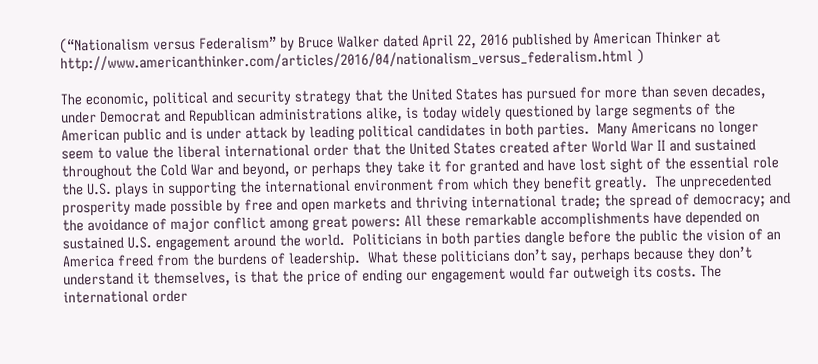(“Nationalism versus Federalism” by Bruce Walker dated April 22, 2016 published by American Thinker at http://www.americanthinker.com/articles/2016/04/nationalism_versus_federalism.html )

The economic, political and security strategy that the United States has pursued for more than seven decades, under Democrat and Republican administrations alike, is today widely questioned by large segments of the American public and is under attack by leading political candidates in both parties.  Many Americans no longer seem to value the liberal international order that the United States created after World War II and sustained throughout the Cold War and beyond, or perhaps they take it for granted and have lost sight of the essential role the U.S. plays in supporting the international environment from which they benefit greatly.  The unprecedented prosperity made possible by free and open markets and thriving international trade; the spread of democracy; and the avoidance of major conflict among great powers: All these remarkable accomplishments have depended on sustained U.S. engagement around the world.  Politicians in both parties dangle before the public the vision of an America freed from the burdens of leadership.  What these politicians don’t say, perhaps because they don’t understand it themselves, is that the price of ending our engagement would far outweigh its costs. The international order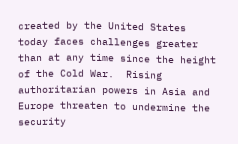created by the United States today faces challenges greater than at any time since the height of the Cold War.  Rising authoritarian powers in Asia and Europe threaten to undermine the security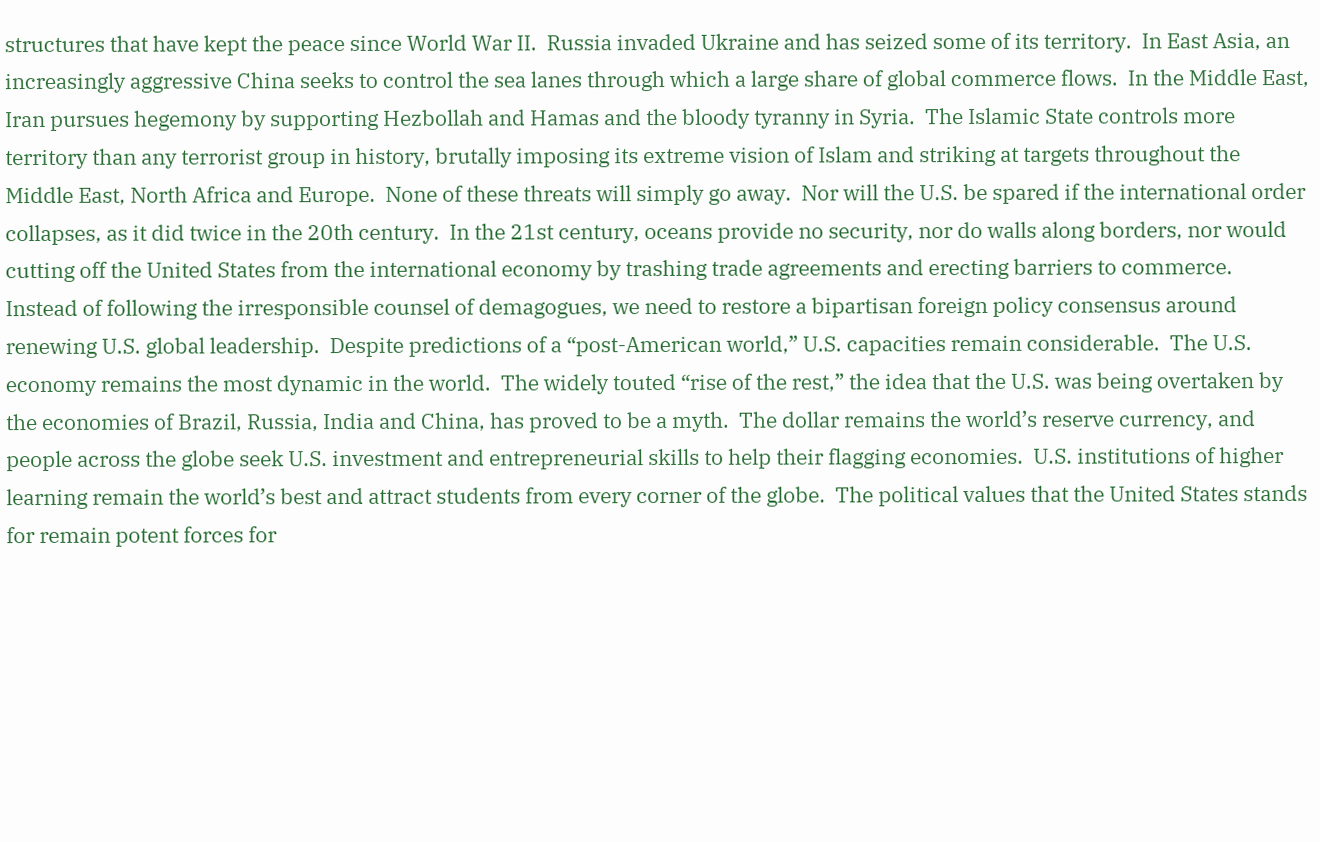structures that have kept the peace since World War II.  Russia invaded Ukraine and has seized some of its territory.  In East Asia, an increasingly aggressive China seeks to control the sea lanes through which a large share of global commerce flows.  In the Middle East, Iran pursues hegemony by supporting Hezbollah and Hamas and the bloody tyranny in Syria.  The Islamic State controls more territory than any terrorist group in history, brutally imposing its extreme vision of Islam and striking at targets throughout the Middle East, North Africa and Europe.  None of these threats will simply go away.  Nor will the U.S. be spared if the international order collapses, as it did twice in the 20th century.  In the 21st century, oceans provide no security, nor do walls along borders, nor would cutting off the United States from the international economy by trashing trade agreements and erecting barriers to commerce.  Instead of following the irresponsible counsel of demagogues, we need to restore a bipartisan foreign policy consensus around renewing U.S. global leadership.  Despite predictions of a “post-American world,” U.S. capacities remain considerable.  The U.S. economy remains the most dynamic in the world.  The widely touted “rise of the rest,” the idea that the U.S. was being overtaken by the economies of Brazil, Russia, India and China, has proved to be a myth.  The dollar remains the world’s reserve currency, and people across the globe seek U.S. investment and entrepreneurial skills to help their flagging economies.  U.S. institutions of higher learning remain the world’s best and attract students from every corner of the globe.  The political values that the United States stands for remain potent forces for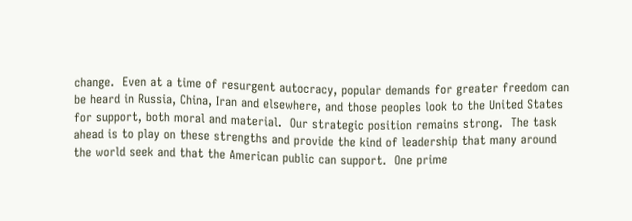change.  Even at a time of resurgent autocracy, popular demands for greater freedom can be heard in Russia, China, Iran and elsewhere, and those peoples look to the United States for support, both moral and material.  Our strategic position remains strong.  The task ahead is to play on these strengths and provide the kind of leadership that many around the world seek and that the American public can support.  One prime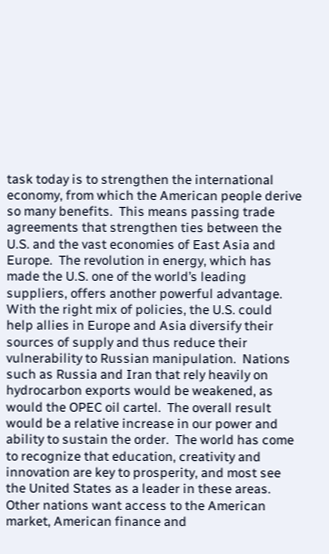task today is to strengthen the international economy, from which the American people derive so many benefits.  This means passing trade agreements that strengthen ties between the U.S. and the vast economies of East Asia and Europe.  The revolution in energy, which has made the U.S. one of the world’s leading suppliers, offers another powerful advantage.  With the right mix of policies, the U.S. could help allies in Europe and Asia diversify their sources of supply and thus reduce their vulnerability to Russian manipulation.  Nations such as Russia and Iran that rely heavily on hydrocarbon exports would be weakened, as would the OPEC oil cartel.  The overall result would be a relative increase in our power and ability to sustain the order.  The world has come to recognize that education, creativity and innovation are key to prosperity, and most see the United States as a leader in these areas.  Other nations want access to the American market, American finance and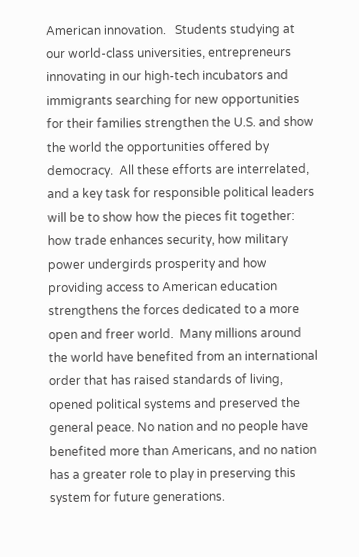American innovation.   Students studying at our world-class universities, entrepreneurs innovating in our high-tech incubators and immigrants searching for new opportunities for their families strengthen the U.S. and show the world the opportunities offered by democracy.  All these efforts are interrelated, and a key task for responsible political leaders will be to show how the pieces fit together: how trade enhances security, how military power undergirds prosperity and how providing access to American education strengthens the forces dedicated to a more open and freer world.  Many millions around the world have benefited from an international order that has raised standards of living, opened political systems and preserved the general peace. No nation and no people have benefited more than Americans, and no nation has a greater role to play in preserving this system for future generations.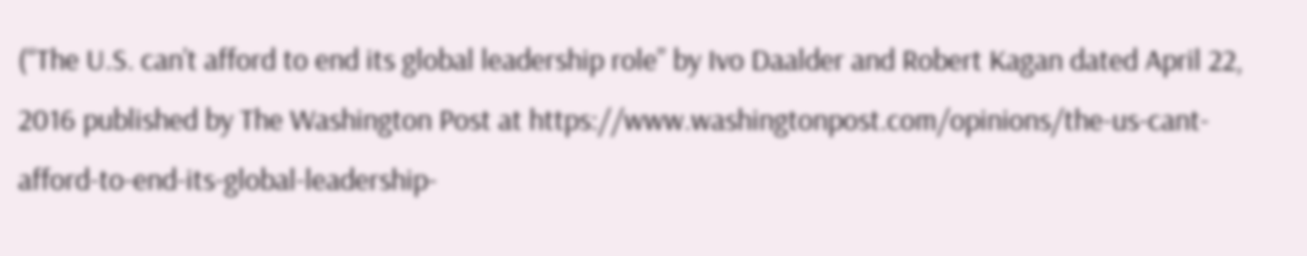(“The U.S. can’t afford to end its global leadership role” by Ivo Daalder and Robert Kagan dated April 22, 2016 published by The Washington Post at https://www.washingtonpost.com/opinions/the-us-cant-afford-to-end-its-global-leadership-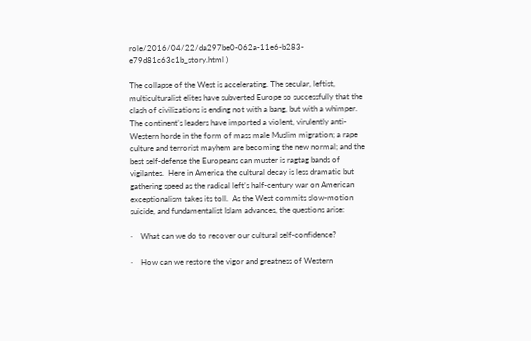role/2016/04/22/da297be0-062a-11e6-b283-e79d81c63c1b_story.html )

The collapse of the West is accelerating. The secular, leftist, multiculturalist elites have subverted Europe so successfully that the clash of civilizations is ending not with a bang, but with a whimper.  The continent’s leaders have imported a violent, virulently anti-Western horde in the form of mass male Muslim migration; a rape culture and terrorist mayhem are becoming the new normal; and the best self-defense the Europeans can muster is ragtag bands of vigilantes.  Here in America the cultural decay is less dramatic but gathering speed as the radical left’s half-century war on American exceptionalism takes its toll.  As the West commits slow-motion suicide, and fundamentalist Islam advances, the questions arise:

·    What can we do to recover our cultural self-confidence?

·    How can we restore the vigor and greatness of Western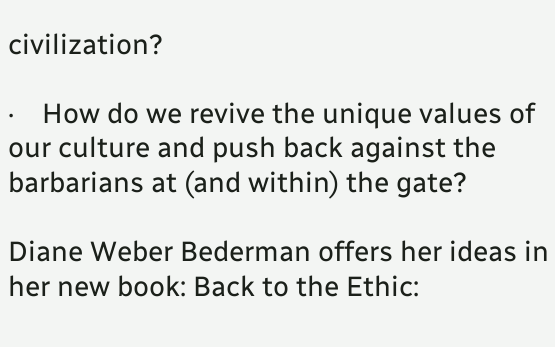civilization?

·    How do we revive the unique values of our culture and push back against the barbarians at (and within) the gate?

Diane Weber Bederman offers her ideas in her new book: Back to the Ethic: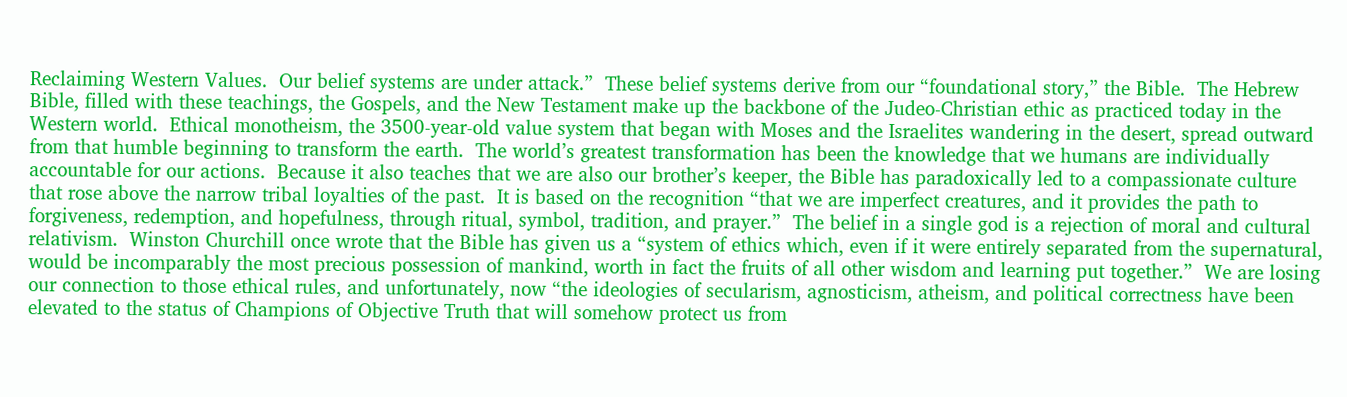Reclaiming Western Values.  Our belief systems are under attack.”  These belief systems derive from our “foundational story,” the Bible.  The Hebrew Bible, filled with these teachings, the Gospels, and the New Testament make up the backbone of the Judeo-Christian ethic as practiced today in the Western world.  Ethical monotheism, the 3500-year-old value system that began with Moses and the Israelites wandering in the desert, spread outward from that humble beginning to transform the earth.  The world’s greatest transformation has been the knowledge that we humans are individually accountable for our actions.  Because it also teaches that we are also our brother’s keeper, the Bible has paradoxically led to a compassionate culture that rose above the narrow tribal loyalties of the past.  It is based on the recognition “that we are imperfect creatures, and it provides the path to forgiveness, redemption, and hopefulness, through ritual, symbol, tradition, and prayer.”  The belief in a single god is a rejection of moral and cultural relativism.  Winston Churchill once wrote that the Bible has given us a “system of ethics which, even if it were entirely separated from the supernatural, would be incomparably the most precious possession of mankind, worth in fact the fruits of all other wisdom and learning put together.”  We are losing our connection to those ethical rules, and unfortunately, now “the ideologies of secularism, agnosticism, atheism, and political correctness have been elevated to the status of Champions of Objective Truth that will somehow protect us from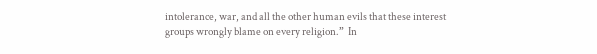intolerance, war, and all the other human evils that these interest groups wrongly blame on every religion.”  In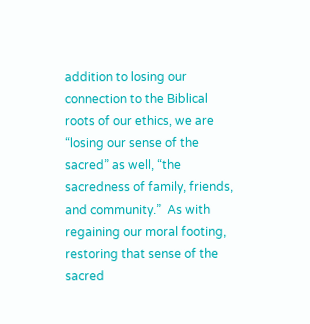addition to losing our connection to the Biblical roots of our ethics, we are “losing our sense of the sacred” as well, “the sacredness of family, friends, and community.”  As with regaining our moral footing, restoring that sense of the sacred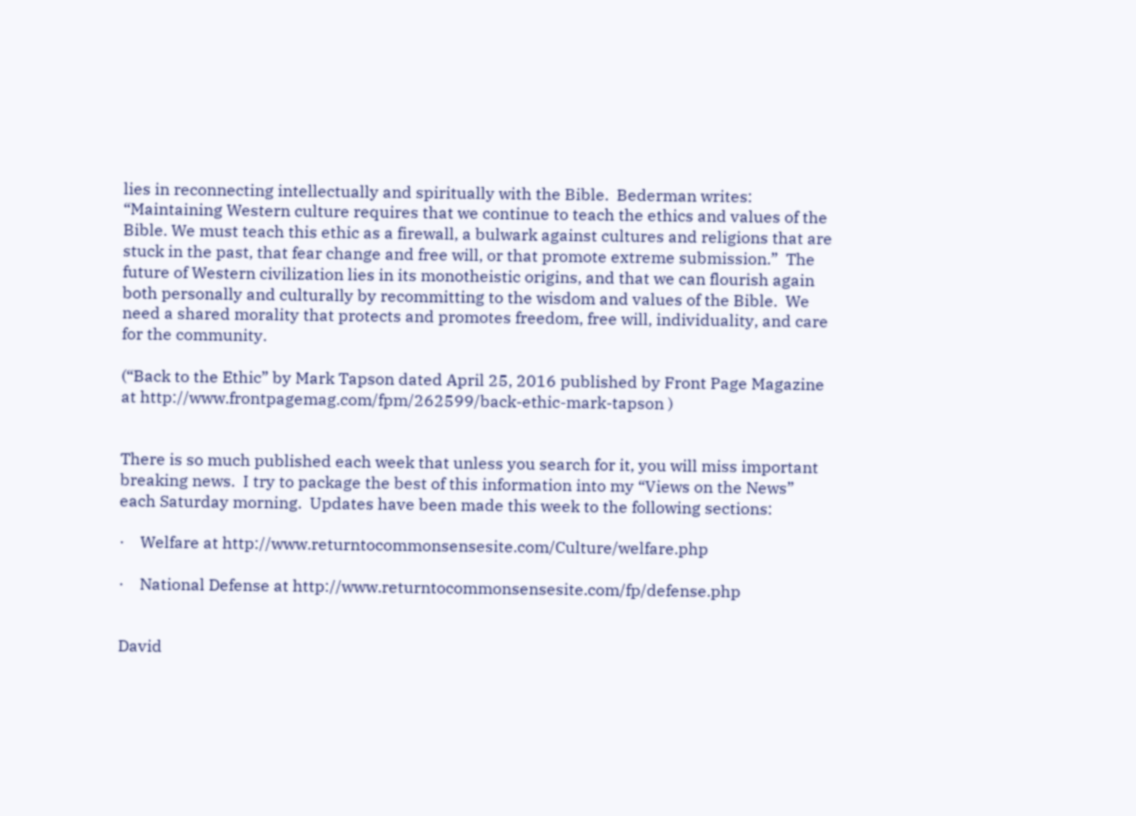lies in reconnecting intellectually and spiritually with the Bible.  Bederman writes: “Maintaining Western culture requires that we continue to teach the ethics and values of the Bible. We must teach this ethic as a firewall, a bulwark against cultures and religions that are stuck in the past, that fear change and free will, or that promote extreme submission.”  The future of Western civilization lies in its monotheistic origins, and that we can flourish again both personally and culturally by recommitting to the wisdom and values of the Bible.  We need a shared morality that protects and promotes freedom, free will, individuality, and care for the community.

(“Back to the Ethic” by Mark Tapson dated April 25, 2016 published by Front Page Magazine at http://www.frontpagemag.com/fpm/262599/back-ethic-mark-tapson )


There is so much published each week that unless you search for it, you will miss important breaking news.  I try to package the best of this information into my “Views on the News” each Saturday morning.  Updates have been made this week to the following sections:

·    Welfare at http://www.returntocommonsensesite.com/Culture/welfare.php

·    National Defense at http://www.returntocommonsensesite.com/fp/defense.php


David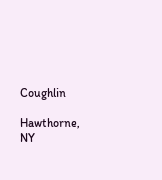Coughlin

Hawthorne, NY